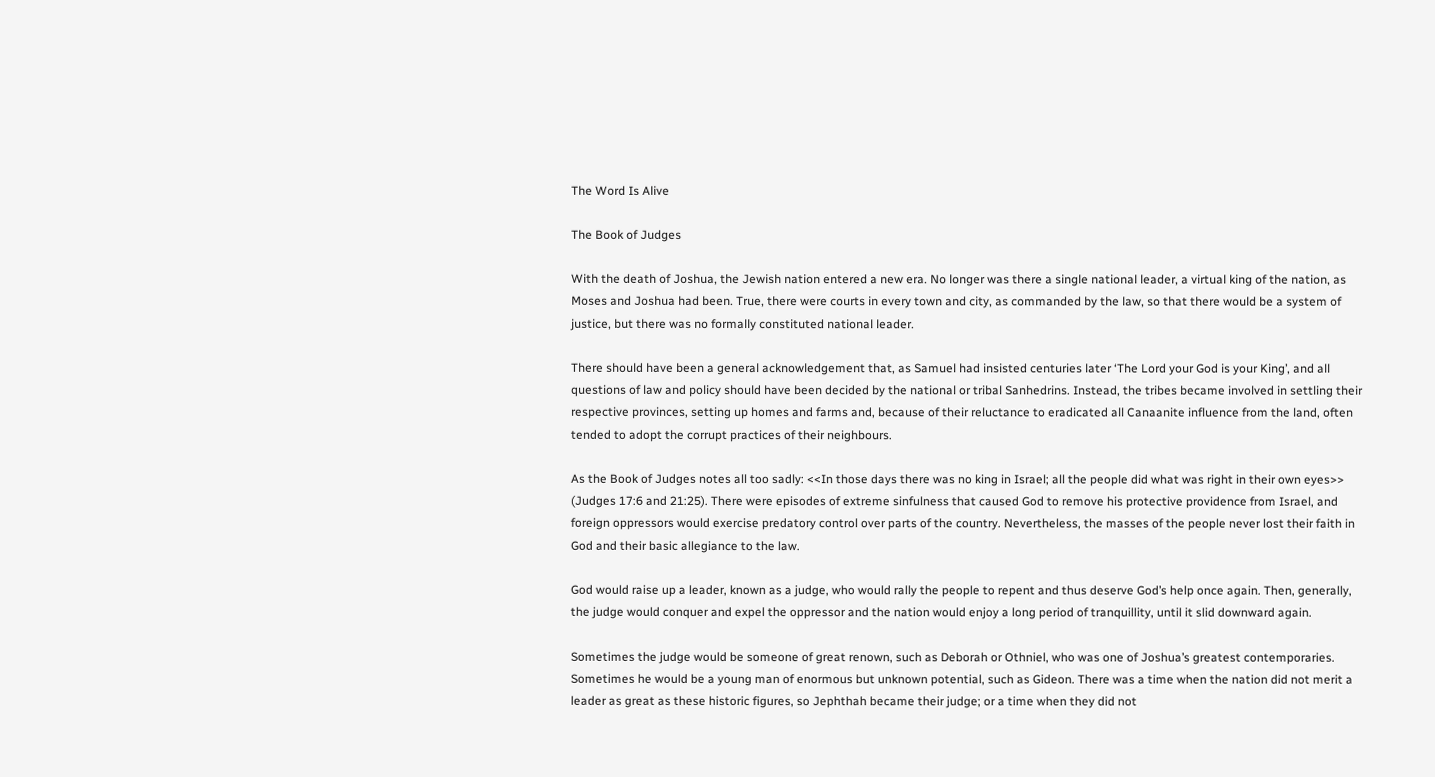The Word Is Alive

The Book of Judges

With the death of Joshua, the Jewish nation entered a new era. No longer was there a single national leader, a virtual king of the nation, as Moses and Joshua had been. True, there were courts in every town and city, as commanded by the law, so that there would be a system of justice, but there was no formally constituted national leader.

There should have been a general acknowledgement that, as Samuel had insisted centuries later ‘The Lord your God is your King’, and all questions of law and policy should have been decided by the national or tribal Sanhedrins. Instead, the tribes became involved in settling their respective provinces, setting up homes and farms and, because of their reluctance to eradicated all Canaanite influence from the land, often tended to adopt the corrupt practices of their neighbours.

As the Book of Judges notes all too sadly: <<In those days there was no king in Israel; all the people did what was right in their own eyes>> (Judges 17:6 and 21:25). There were episodes of extreme sinfulness that caused God to remove his protective providence from Israel, and foreign oppressors would exercise predatory control over parts of the country. Nevertheless, the masses of the people never lost their faith in God and their basic allegiance to the law.

God would raise up a leader, known as a judge, who would rally the people to repent and thus deserve God’s help once again. Then, generally, the judge would conquer and expel the oppressor and the nation would enjoy a long period of tranquillity, until it slid downward again.

Sometimes the judge would be someone of great renown, such as Deborah or Othniel, who was one of Joshua’s greatest contemporaries. Sometimes he would be a young man of enormous but unknown potential, such as Gideon. There was a time when the nation did not merit a leader as great as these historic figures, so Jephthah became their judge; or a time when they did not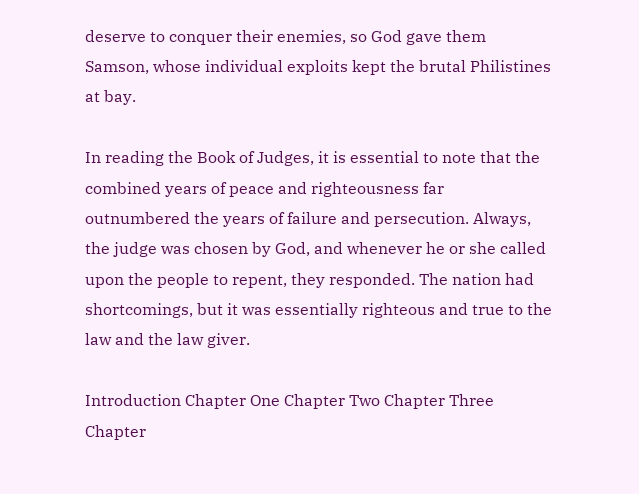deserve to conquer their enemies, so God gave them Samson, whose individual exploits kept the brutal Philistines at bay.

In reading the Book of Judges, it is essential to note that the combined years of peace and righteousness far outnumbered the years of failure and persecution. Always, the judge was chosen by God, and whenever he or she called upon the people to repent, they responded. The nation had shortcomings, but it was essentially righteous and true to the law and the law giver.

Introduction Chapter One Chapter Two Chapter Three
Chapter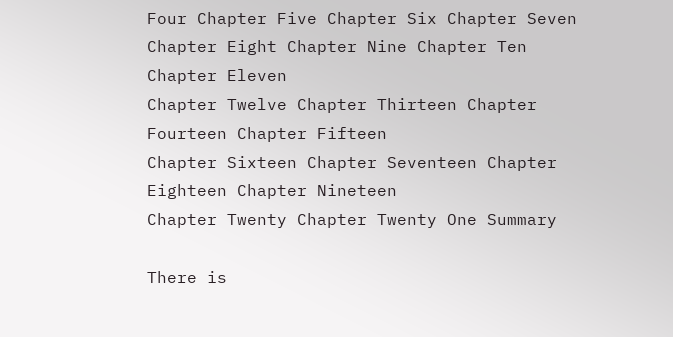Four Chapter Five Chapter Six Chapter Seven
Chapter Eight Chapter Nine Chapter Ten Chapter Eleven
Chapter Twelve Chapter Thirteen Chapter Fourteen Chapter Fifteen
Chapter Sixteen Chapter Seventeen Chapter Eighteen Chapter Nineteen
Chapter Twenty Chapter Twenty One Summary

There is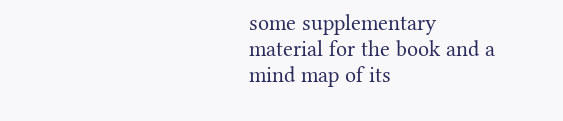some supplementary material for the book and a mind map of its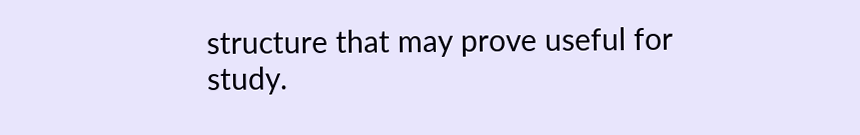structure that may prove useful for study.